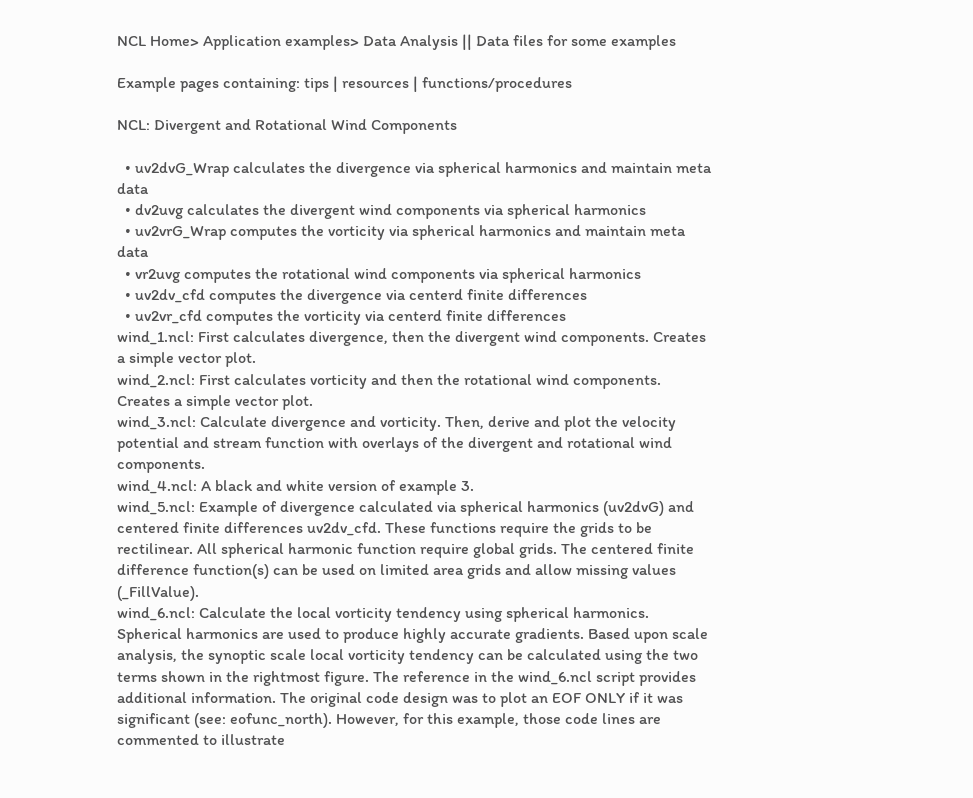NCL Home> Application examples> Data Analysis || Data files for some examples

Example pages containing: tips | resources | functions/procedures

NCL: Divergent and Rotational Wind Components

  • uv2dvG_Wrap calculates the divergence via spherical harmonics and maintain meta data
  • dv2uvg calculates the divergent wind components via spherical harmonics
  • uv2vrG_Wrap computes the vorticity via spherical harmonics and maintain meta data
  • vr2uvg computes the rotational wind components via spherical harmonics
  • uv2dv_cfd computes the divergence via centerd finite differences
  • uv2vr_cfd computes the vorticity via centerd finite differences
wind_1.ncl: First calculates divergence, then the divergent wind components. Creates a simple vector plot.
wind_2.ncl: First calculates vorticity and then the rotational wind components. Creates a simple vector plot.
wind_3.ncl: Calculate divergence and vorticity. Then, derive and plot the velocity potential and stream function with overlays of the divergent and rotational wind components.
wind_4.ncl: A black and white version of example 3.
wind_5.ncl: Example of divergence calculated via spherical harmonics (uv2dvG) and centered finite differences uv2dv_cfd. These functions require the grids to be rectilinear. All spherical harmonic function require global grids. The centered finite difference function(s) can be used on limited area grids and allow missing values (_FillValue).
wind_6.ncl: Calculate the local vorticity tendency using spherical harmonics. Spherical harmonics are used to produce highly accurate gradients. Based upon scale analysis, the synoptic scale local vorticity tendency can be calculated using the two terms shown in the rightmost figure. The reference in the wind_6.ncl script provides additional information. The original code design was to plot an EOF ONLY if it was significant (see: eofunc_north). However, for this example, those code lines are commented to illustrate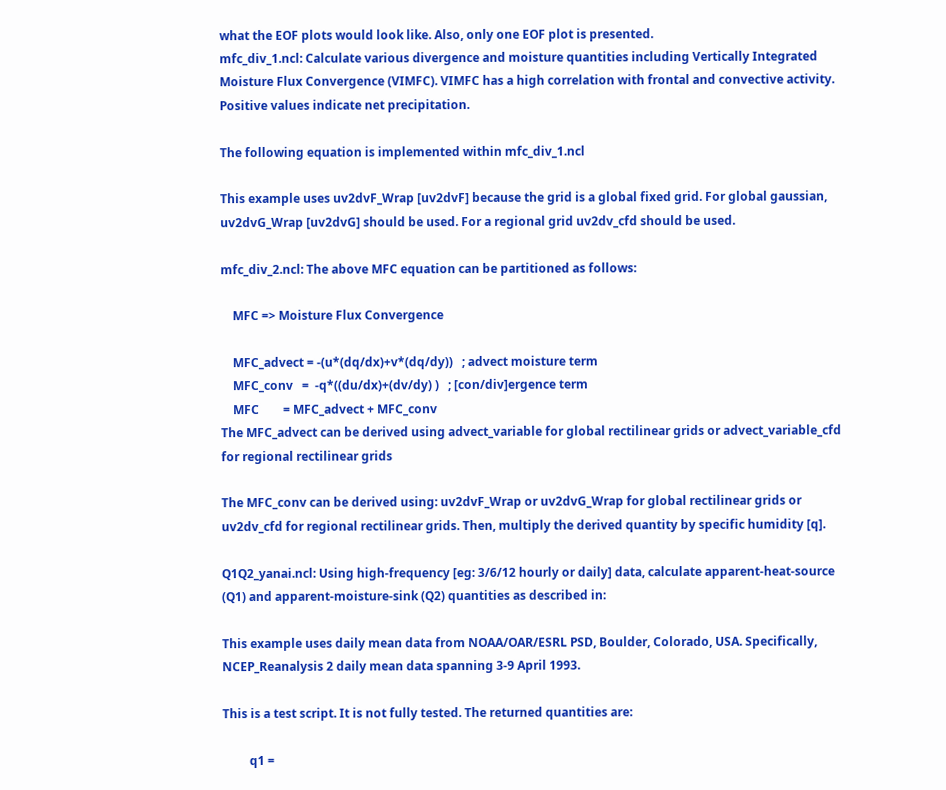what the EOF plots would look like. Also, only one EOF plot is presented.
mfc_div_1.ncl: Calculate various divergence and moisture quantities including Vertically Integrated Moisture Flux Convergence (VIMFC). VIMFC has a high correlation with frontal and convective activity. Positive values indicate net precipitation.

The following equation is implemented within mfc_div_1.ncl

This example uses uv2dvF_Wrap [uv2dvF] because the grid is a global fixed grid. For global gaussian, uv2dvG_Wrap [uv2dvG] should be used. For a regional grid uv2dv_cfd should be used.

mfc_div_2.ncl: The above MFC equation can be partitioned as follows:

    MFC => Moisture Flux Convergence

    MFC_advect = -(u*(dq/dx)+v*(dq/dy))   ; advect moisture term
    MFC_conv   =  -q*((du/dx)+(dv/dy) )   ; [con/div]ergence term
    MFC        = MFC_advect + MFC_conv
The MFC_advect can be derived using advect_variable for global rectilinear grids or advect_variable_cfd for regional rectilinear grids

The MFC_conv can be derived using: uv2dvF_Wrap or uv2dvG_Wrap for global rectilinear grids or uv2dv_cfd for regional rectilinear grids. Then, multiply the derived quantity by specific humidity [q].

Q1Q2_yanai.ncl: Using high-frequency [eg: 3/6/12 hourly or daily] data, calculate apparent-heat-source (Q1) and apparent-moisture-sink (Q2) quantities as described in:

This example uses daily mean data from NOAA/OAR/ESRL PSD, Boulder, Colorado, USA. Specifically, NCEP_Reanalysis 2 daily mean data spanning 3-9 April 1993.

This is a test script. It is not fully tested. The returned quantities are:

         q1 =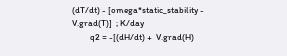(dT/dt) - [omega*static_stability - V.grad(T)]  ; K/day
         q2 = -[(dH/dt) +  V.grad(H)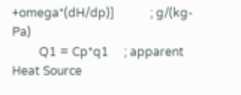+omega*(dH/dp)]            ; g/(kg-Pa)
         Q1 = Cp*q1     ; apparent Heat Source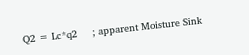Q2 = Lc*q2     ; apparent Moisture Sink